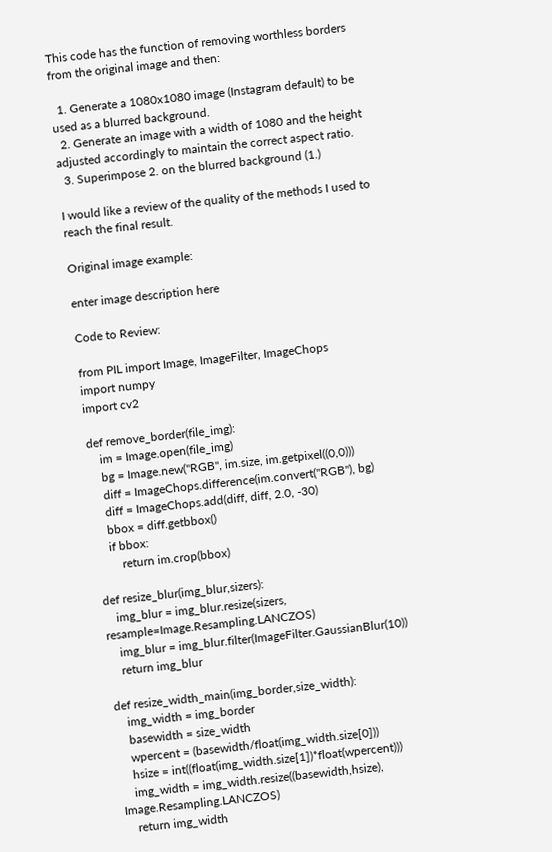This code has the function of removing worthless borders from the original image and then:

  1. Generate a 1080x1080 image (Instagram default) to be used as a blurred background.
  2. Generate an image with a width of 1080 and the height adjusted accordingly to maintain the correct aspect ratio.
  3. Superimpose 2. on the blurred background (1.)

I would like a review of the quality of the methods I used to reach the final result.

Original image example:

enter image description here

Code to Review:

from PIL import Image, ImageFilter, ImageChops
import numpy
import cv2

def remove_border(file_img):
    im = Image.open(file_img)
    bg = Image.new("RGB", im.size, im.getpixel((0,0)))
    diff = ImageChops.difference(im.convert("RGB"), bg)
    diff = ImageChops.add(diff, diff, 2.0, -30)
    bbox = diff.getbbox()
    if bbox:
        return im.crop(bbox)

def resize_blur(img_blur,sizers):
    img_blur = img_blur.resize(sizers, resample=Image.Resampling.LANCZOS)
    img_blur = img_blur.filter(ImageFilter.GaussianBlur(10))
    return img_blur

def resize_width_main(img_border,size_width):
    img_width = img_border
    basewidth = size_width
    wpercent = (basewidth/float(img_width.size[0]))
    hsize = int((float(img_width.size[1])*float(wpercent)))
    img_width = img_width.resize((basewidth,hsize), Image.Resampling.LANCZOS)
    return img_width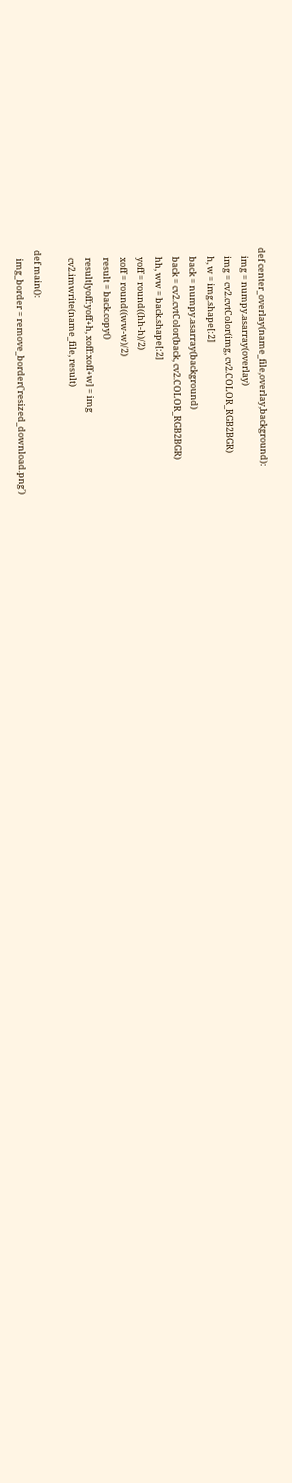def center_overlay(name_file,overlay,background):
    img = numpy.asarray(overlay)
    img = cv2.cvtColor(img, cv2.COLOR_RGB2BGR)
    h, w = img.shape[:2]
    back = numpy.asarray(background)
    back = cv2.cvtColor(back, cv2.COLOR_RGB2BGR)
    hh, ww = back.shape[:2]
    yoff = round((hh-h)/2)
    xoff = round((ww-w)/2)
    result = back.copy()
    result[yoff:yoff+h, xoff:xoff+w] = img
    cv2.imwrite(name_file, result)

def main():
    img_border = remove_border('resized_download.png')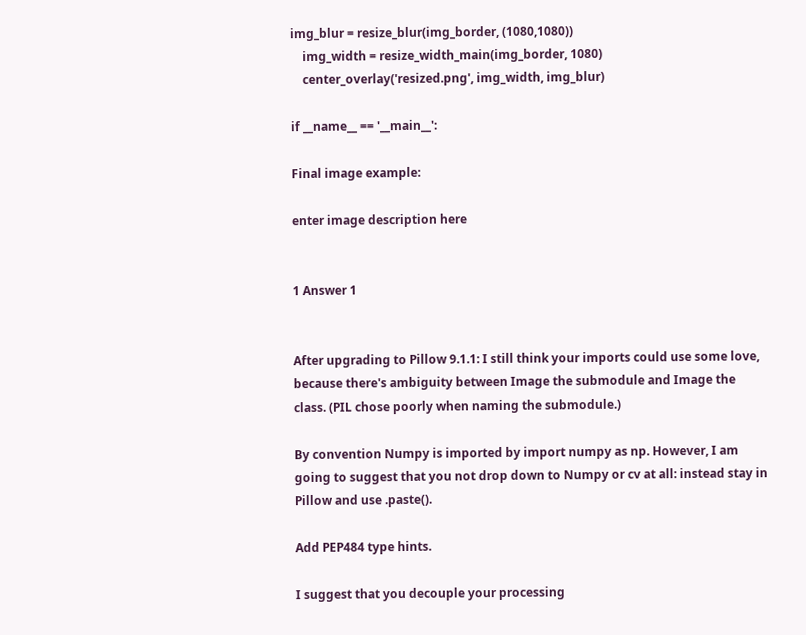img_blur = resize_blur(img_border, (1080,1080))
    img_width = resize_width_main(img_border, 1080)
    center_overlay('resized.png', img_width, img_blur)

if __name__ == '__main__':

Final image example:

enter image description here


1 Answer 1


After upgrading to Pillow 9.1.1: I still think your imports could use some love, because there's ambiguity between Image the submodule and Image the class. (PIL chose poorly when naming the submodule.)

By convention Numpy is imported by import numpy as np. However, I am going to suggest that you not drop down to Numpy or cv at all: instead stay in Pillow and use .paste().

Add PEP484 type hints.

I suggest that you decouple your processing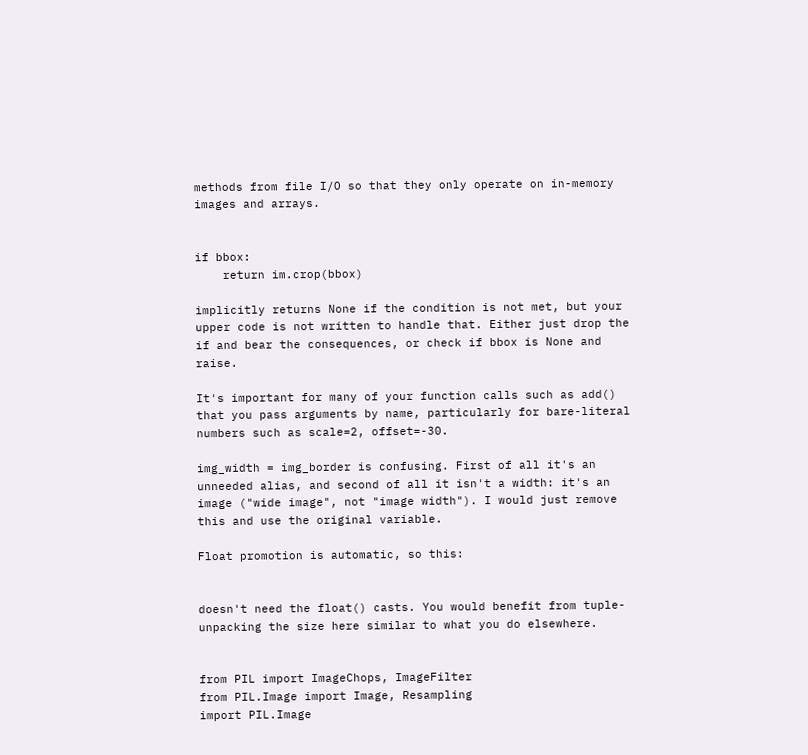methods from file I/O so that they only operate on in-memory images and arrays.


if bbox:
    return im.crop(bbox)

implicitly returns None if the condition is not met, but your upper code is not written to handle that. Either just drop the if and bear the consequences, or check if bbox is None and raise.

It's important for many of your function calls such as add() that you pass arguments by name, particularly for bare-literal numbers such as scale=2, offset=-30.

img_width = img_border is confusing. First of all it's an unneeded alias, and second of all it isn't a width: it's an image ("wide image", not "image width"). I would just remove this and use the original variable.

Float promotion is automatic, so this:


doesn't need the float() casts. You would benefit from tuple-unpacking the size here similar to what you do elsewhere.


from PIL import ImageChops, ImageFilter
from PIL.Image import Image, Resampling
import PIL.Image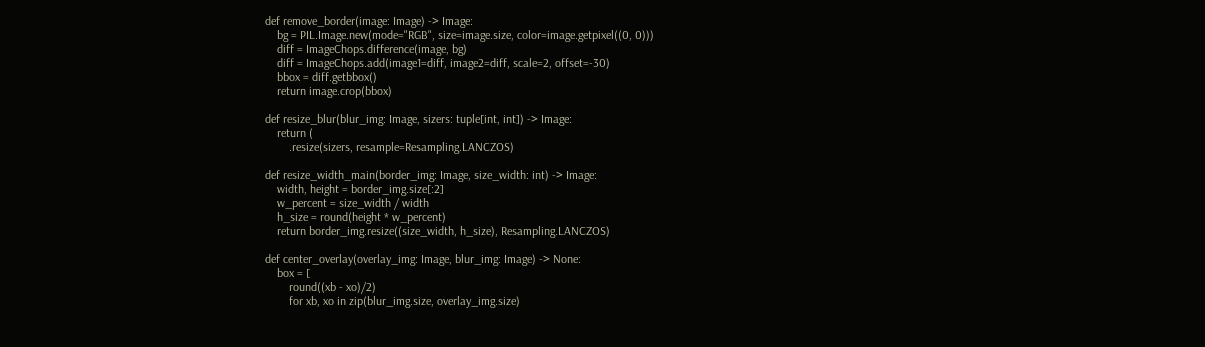def remove_border(image: Image) -> Image:
    bg = PIL.Image.new(mode="RGB", size=image.size, color=image.getpixel((0, 0)))
    diff = ImageChops.difference(image, bg)
    diff = ImageChops.add(image1=diff, image2=diff, scale=2, offset=-30)
    bbox = diff.getbbox()
    return image.crop(bbox)

def resize_blur(blur_img: Image, sizers: tuple[int, int]) -> Image:
    return (
        .resize(sizers, resample=Resampling.LANCZOS)

def resize_width_main(border_img: Image, size_width: int) -> Image:
    width, height = border_img.size[:2]
    w_percent = size_width / width
    h_size = round(height * w_percent)
    return border_img.resize((size_width, h_size), Resampling.LANCZOS)

def center_overlay(overlay_img: Image, blur_img: Image) -> None:
    box = [
        round((xb - xo)/2)
        for xb, xo in zip(blur_img.size, overlay_img.size)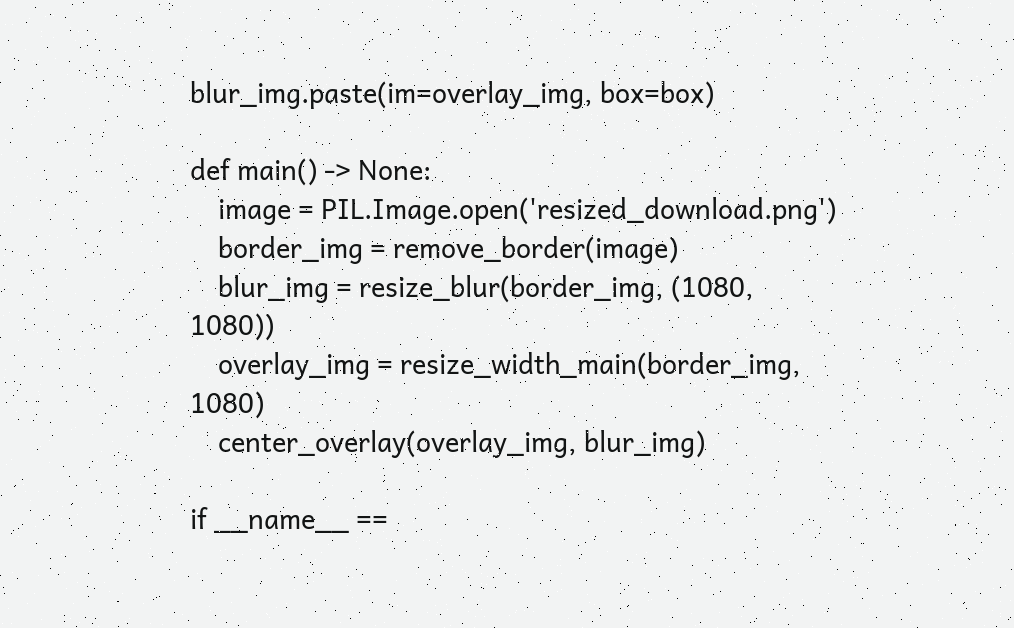blur_img.paste(im=overlay_img, box=box)

def main() -> None:
    image = PIL.Image.open('resized_download.png')
    border_img = remove_border(image)
    blur_img = resize_blur(border_img, (1080, 1080))
    overlay_img = resize_width_main(border_img, 1080)
    center_overlay(overlay_img, blur_img)

if __name__ ==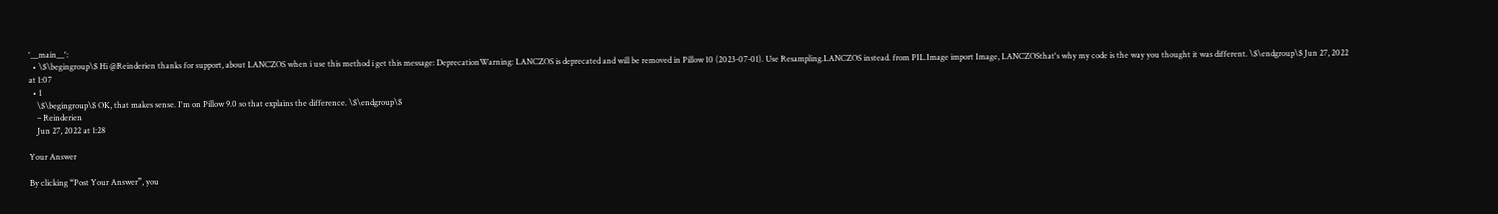'__main__':
  • \$\begingroup\$ Hi @Reinderien thanks for support, about LANCZOS when i use this method i get this message: DeprecationWarning: LANCZOS is deprecated and will be removed in Pillow 10 (2023-07-01). Use Resampling.LANCZOS instead. from PIL.Image import Image, LANCZOSthat's why my code is the way you thought it was different. \$\endgroup\$ Jun 27, 2022 at 1:07
  • 1
    \$\begingroup\$ OK, that makes sense. I'm on Pillow 9.0 so that explains the difference. \$\endgroup\$
    – Reinderien
    Jun 27, 2022 at 1:28

Your Answer

By clicking “Post Your Answer”, you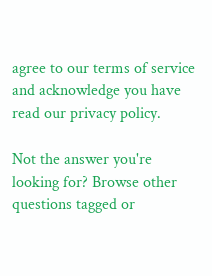agree to our terms of service and acknowledge you have read our privacy policy.

Not the answer you're looking for? Browse other questions tagged or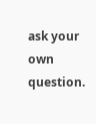ask your own question.